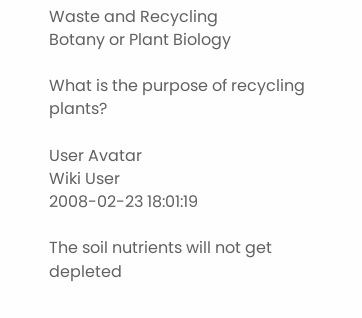Waste and Recycling
Botany or Plant Biology

What is the purpose of recycling plants?

User Avatar
Wiki User
2008-02-23 18:01:19

The soil nutrients will not get depleted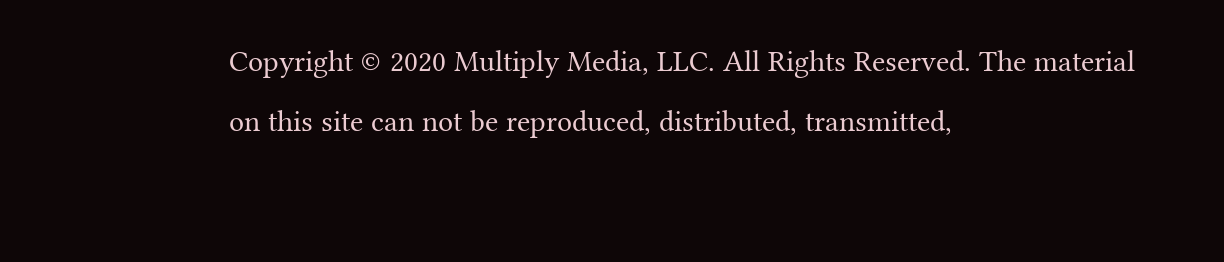Copyright © 2020 Multiply Media, LLC. All Rights Reserved. The material on this site can not be reproduced, distributed, transmitted,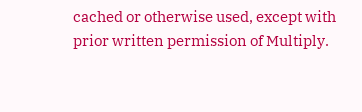cached or otherwise used, except with prior written permission of Multiply.